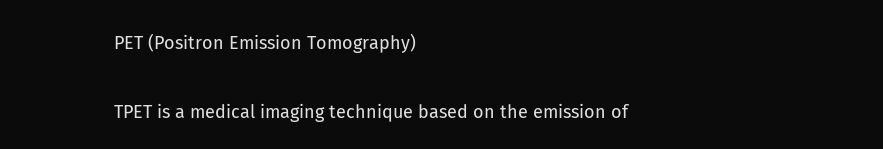PET (Positron Emission Tomography)

TPET is a medical imaging technique based on the emission of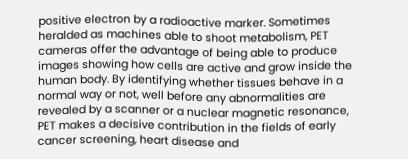positive electron by a radioactive marker. Sometimes heralded as machines able to shoot metabolism, PET cameras offer the advantage of being able to produce images showing how cells are active and grow inside the human body. By identifying whether tissues behave in a normal way or not, well before any abnormalities are revealed by a scanner or a nuclear magnetic resonance, PET makes a decisive contribution in the fields of early cancer screening, heart disease and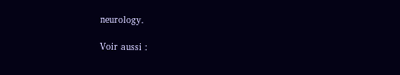neurology.

Voir aussi :